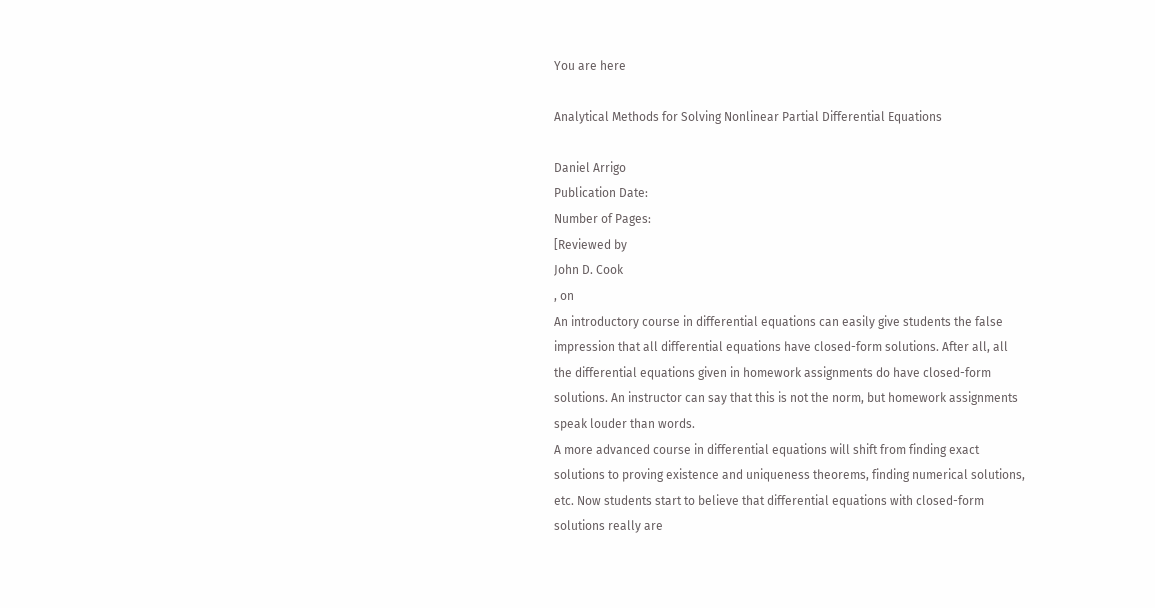You are here

Analytical Methods for Solving Nonlinear Partial Differential Equations

Daniel Arrigo
Publication Date:
Number of Pages:
[Reviewed by
John D. Cook
, on
An introductory course in differential equations can easily give students the false impression that all differential equations have closed-form solutions. After all, all the differential equations given in homework assignments do have closed-form solutions. An instructor can say that this is not the norm, but homework assignments speak louder than words.
A more advanced course in differential equations will shift from finding exact solutions to proving existence and uniqueness theorems, finding numerical solutions, etc. Now students start to believe that differential equations with closed-form solutions really are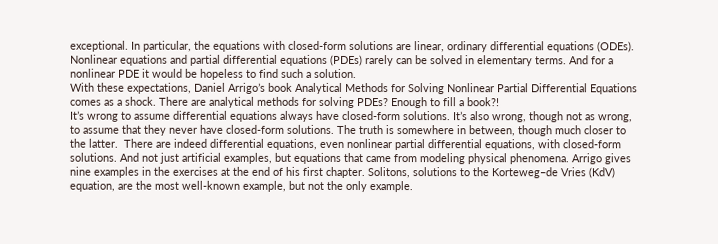exceptional. In particular, the equations with closed-form solutions are linear, ordinary differential equations (ODEs). Nonlinear equations and partial differential equations (PDEs) rarely can be solved in elementary terms. And for a nonlinear PDE it would be hopeless to find such a solution.
With these expectations, Daniel Arrigo’s book Analytical Methods for Solving Nonlinear Partial Differential Equations comes as a shock. There are analytical methods for solving PDEs? Enough to fill a book?!
It’s wrong to assume differential equations always have closed-form solutions. It’s also wrong, though not as wrong, to assume that they never have closed-form solutions. The truth is somewhere in between, though much closer to the latter.  There are indeed differential equations, even nonlinear partial differential equations, with closed-form solutions. And not just artificial examples, but equations that came from modeling physical phenomena. Arrigo gives nine examples in the exercises at the end of his first chapter. Solitons, solutions to the Korteweg–de Vries (KdV) equation, are the most well-known example, but not the only example.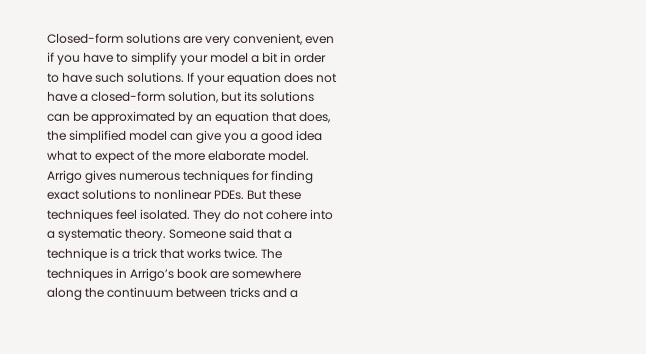Closed-form solutions are very convenient, even if you have to simplify your model a bit in order to have such solutions. If your equation does not have a closed-form solution, but its solutions can be approximated by an equation that does, the simplified model can give you a good idea what to expect of the more elaborate model.  Arrigo gives numerous techniques for finding exact solutions to nonlinear PDEs. But these techniques feel isolated. They do not cohere into a systematic theory. Someone said that a technique is a trick that works twice. The techniques in Arrigo’s book are somewhere along the continuum between tricks and a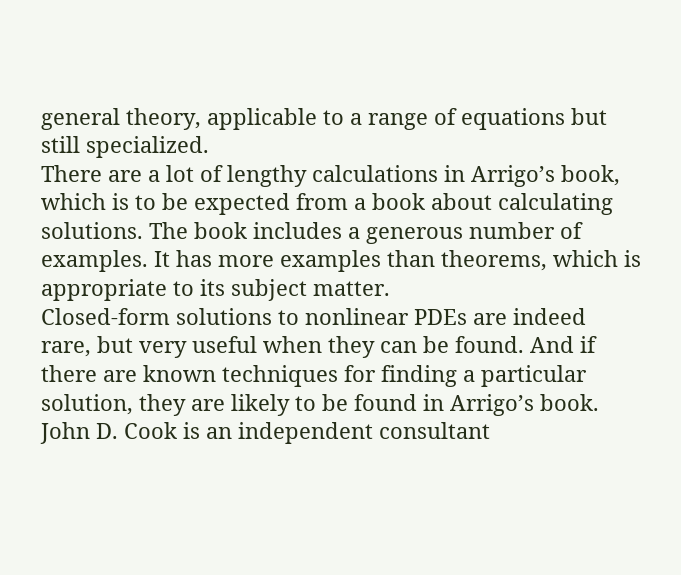general theory, applicable to a range of equations but still specialized.
There are a lot of lengthy calculations in Arrigo’s book, which is to be expected from a book about calculating solutions. The book includes a generous number of examples. It has more examples than theorems, which is appropriate to its subject matter.
Closed-form solutions to nonlinear PDEs are indeed rare, but very useful when they can be found. And if there are known techniques for finding a particular solution, they are likely to be found in Arrigo’s book.
John D. Cook is an independent consultant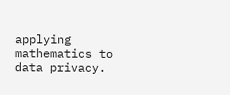applying mathematics to data privacy.